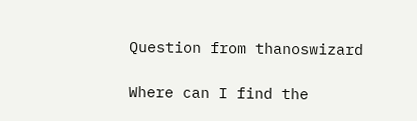Question from thanoswizard

Where can I find the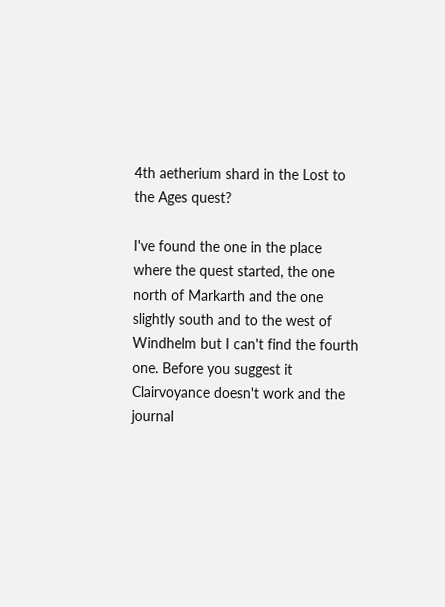4th aetherium shard in the Lost to the Ages quest?

I've found the one in the place where the quest started, the one north of Markarth and the one slightly south and to the west of Windhelm but I can't find the fourth one. Before you suggest it Clairvoyance doesn't work and the journal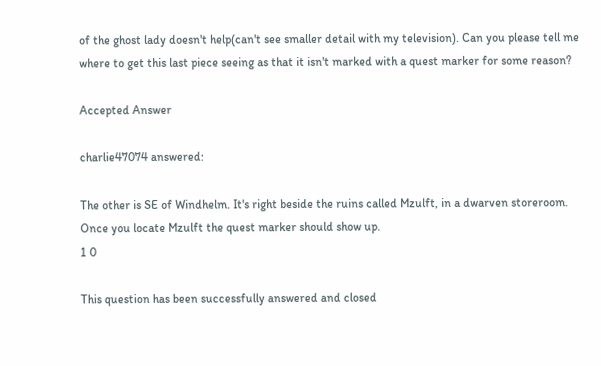of the ghost lady doesn't help(can't see smaller detail with my television). Can you please tell me where to get this last piece seeing as that it isn't marked with a quest marker for some reason?

Accepted Answer

charlie47074 answered:

The other is SE of Windhelm. It's right beside the ruins called Mzulft, in a dwarven storeroom. Once you locate Mzulft the quest marker should show up.
1 0

This question has been successfully answered and closed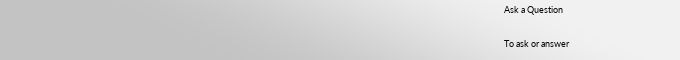Ask a Question

To ask or answer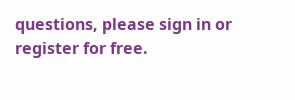questions, please sign in or register for free.